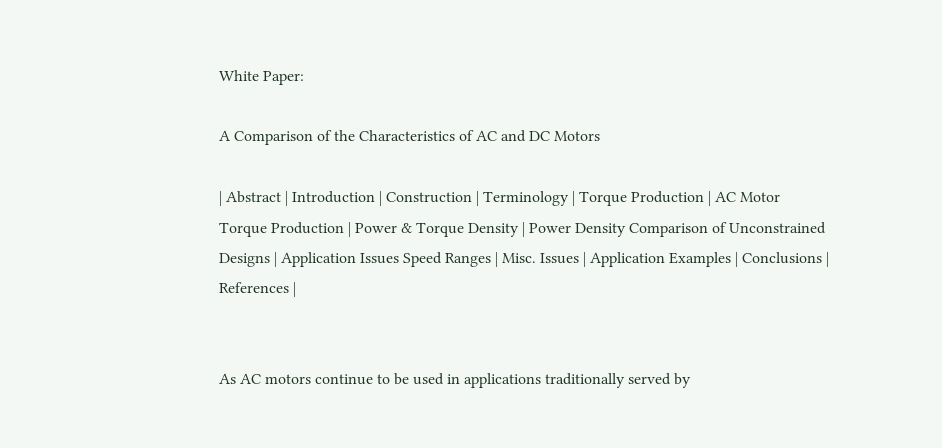White Paper:

A Comparison of the Characteristics of AC and DC Motors

| Abstract | Introduction | Construction | Terminology | Torque Production | AC Motor Torque Production | Power & Torque Density | Power Density Comparison of Unconstrained Designs | Application Issues Speed Ranges | Misc. Issues | Application Examples | Conclusions | References |


As AC motors continue to be used in applications traditionally served by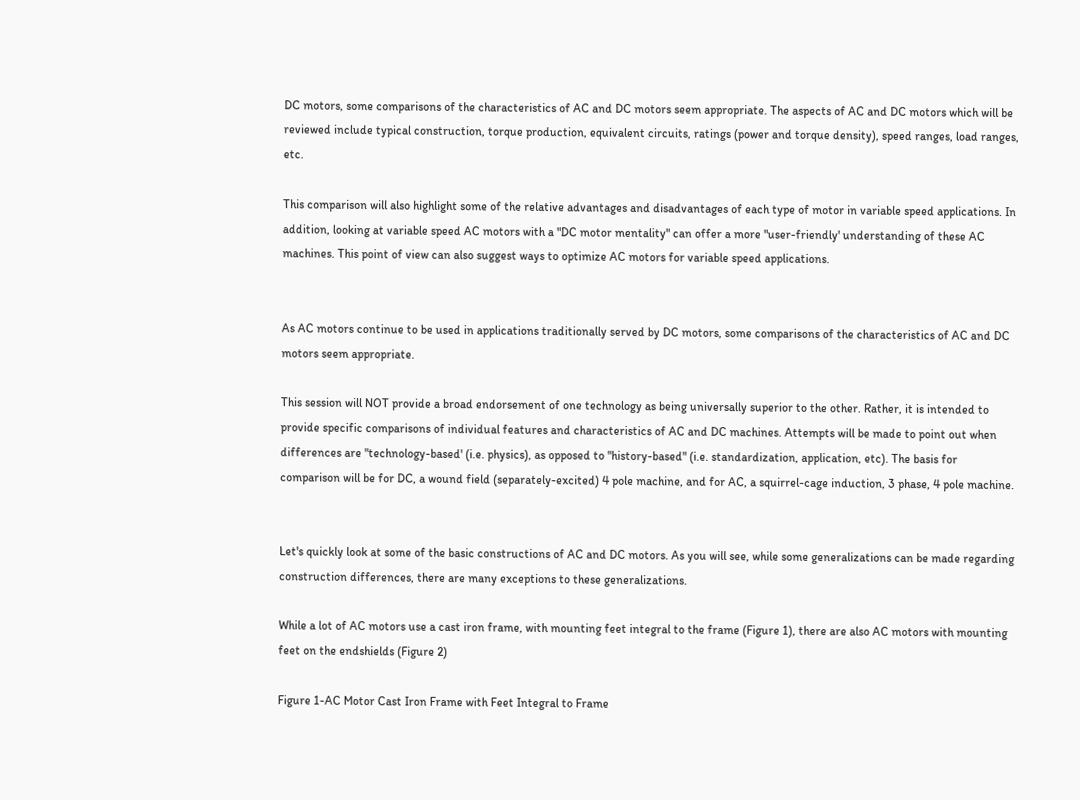DC motors, some comparisons of the characteristics of AC and DC motors seem appropriate. The aspects of AC and DC motors which will be reviewed include typical construction, torque production, equivalent circuits, ratings (power and torque density), speed ranges, load ranges, etc.

This comparison will also highlight some of the relative advantages and disadvantages of each type of motor in variable speed applications. In addition, looking at variable speed AC motors with a "DC motor mentality" can offer a more "user-friendly' understanding of these AC machines. This point of view can also suggest ways to optimize AC motors for variable speed applications.


As AC motors continue to be used in applications traditionally served by DC motors, some comparisons of the characteristics of AC and DC motors seem appropriate.

This session will NOT provide a broad endorsement of one technology as being universally superior to the other. Rather, it is intended to provide specific comparisons of individual features and characteristics of AC and DC machines. Attempts will be made to point out when differences are "technology-based' (i.e. physics), as opposed to "history-based" (i.e. standardization, application, etc). The basis for comparison will be for DC, a wound field (separately-excited) 4 pole machine, and for AC, a squirrel-cage induction, 3 phase, 4 pole machine.


Let's quickly look at some of the basic constructions of AC and DC motors. As you will see, while some generalizations can be made regarding construction differences, there are many exceptions to these generalizations.

While a lot of AC motors use a cast iron frame, with mounting feet integral to the frame (Figure 1), there are also AC motors with mounting feet on the endshields (Figure 2)

Figure 1-AC Motor Cast Iron Frame with Feet Integral to Frame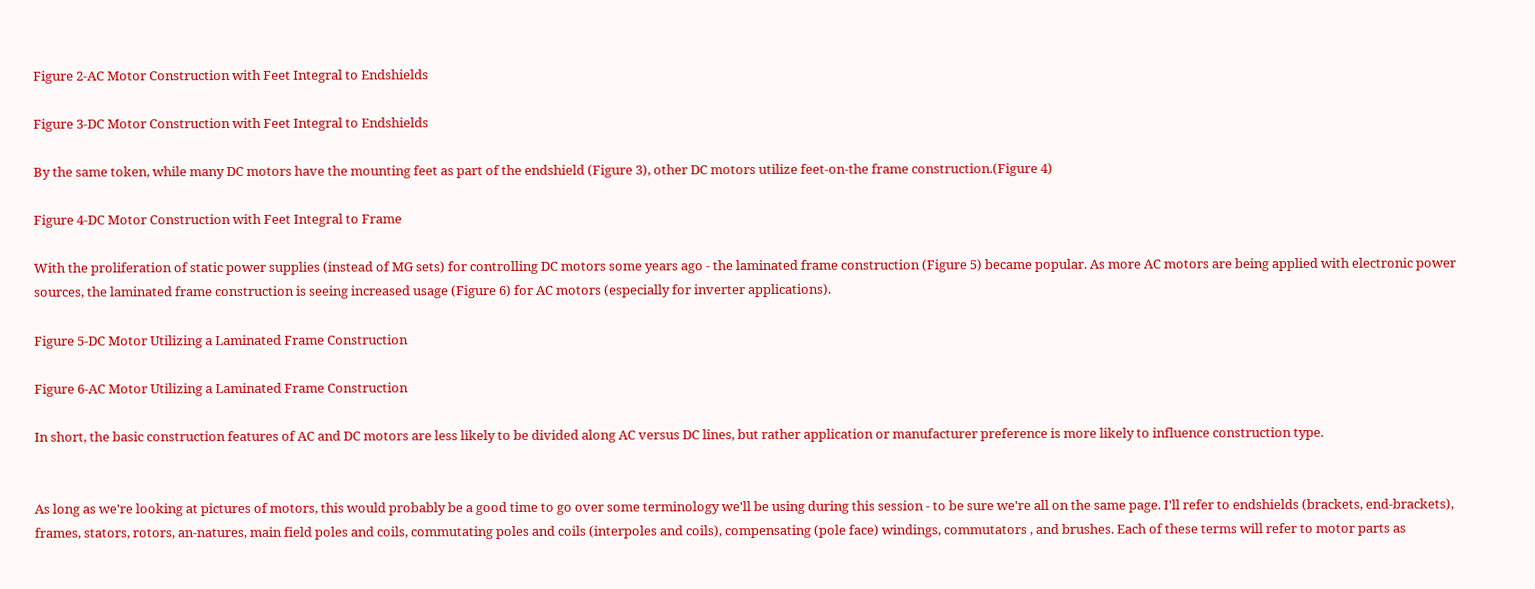Figure 2-AC Motor Construction with Feet Integral to Endshields

Figure 3-DC Motor Construction with Feet Integral to Endshields

By the same token, while many DC motors have the mounting feet as part of the endshield (Figure 3), other DC motors utilize feet-on-the frame construction.(Figure 4)

Figure 4-DC Motor Construction with Feet Integral to Frame

With the proliferation of static power supplies (instead of MG sets) for controlling DC motors some years ago - the laminated frame construction (Figure 5) became popular. As more AC motors are being applied with electronic power sources, the laminated frame construction is seeing increased usage (Figure 6) for AC motors (especially for inverter applications).

Figure 5-DC Motor Utilizing a Laminated Frame Construction

Figure 6-AC Motor Utilizing a Laminated Frame Construction

In short, the basic construction features of AC and DC motors are less likely to be divided along AC versus DC lines, but rather application or manufacturer preference is more likely to influence construction type.


As long as we're looking at pictures of motors, this would probably be a good time to go over some terminology we'll be using during this session - to be sure we're all on the same page. I'll refer to endshields (brackets, end-brackets), frames, stators, rotors, an-natures, main field poles and coils, commutating poles and coils (interpoles and coils), compensating (pole face) windings, commutators , and brushes. Each of these terms will refer to motor parts as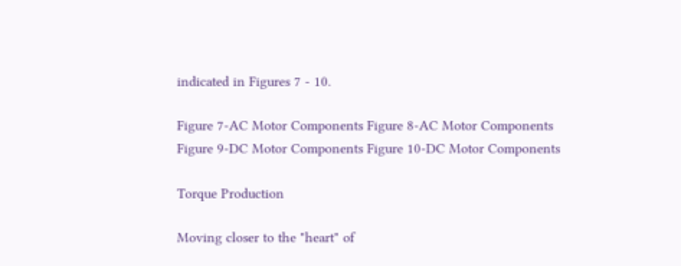indicated in Figures 7 - 10.

Figure 7-AC Motor Components Figure 8-AC Motor Components
Figure 9-DC Motor Components Figure 10-DC Motor Components

Torque Production

Moving closer to the "heart" of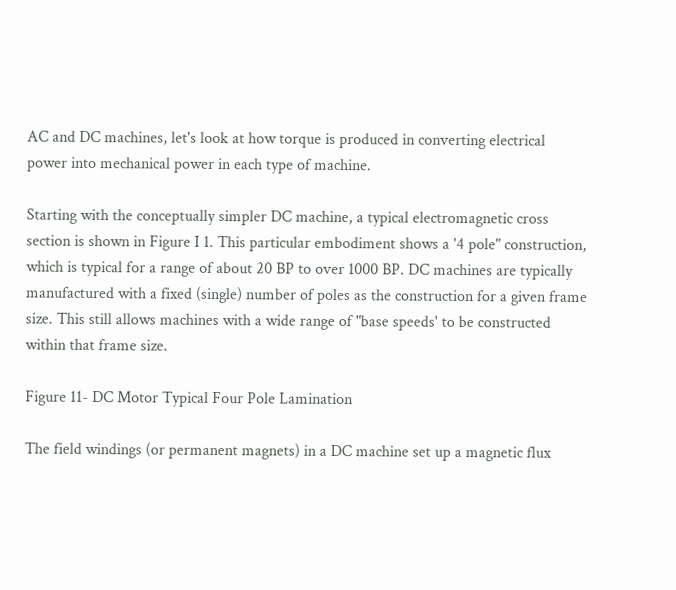AC and DC machines, let's look at how torque is produced in converting electrical power into mechanical power in each type of machine.

Starting with the conceptually simpler DC machine, a typical electromagnetic cross section is shown in Figure I 1. This particular embodiment shows a '4 pole" construction, which is typical for a range of about 20 BP to over 1000 BP. DC machines are typically manufactured with a fixed (single) number of poles as the construction for a given frame size. This still allows machines with a wide range of "base speeds' to be constructed within that frame size.

Figure 11- DC Motor Typical Four Pole Lamination

The field windings (or permanent magnets) in a DC machine set up a magnetic flux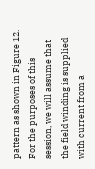pattern as shown in Figure 12. For the purposes of this session, we will assume that the field winding is supplied with current from a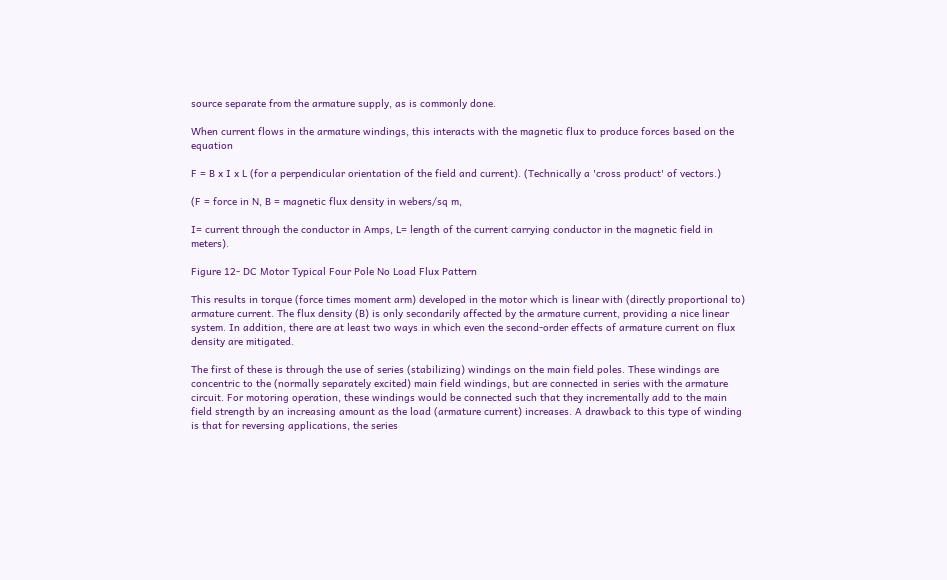source separate from the armature supply, as is commonly done.

When current flows in the armature windings, this interacts with the magnetic flux to produce forces based on the equation

F = B x I x L (for a perpendicular orientation of the field and current). (Technically a 'cross product' of vectors.)

(F = force in N, B = magnetic flux density in webers/sq m,

I= current through the conductor in Amps, L= length of the current carrying conductor in the magnetic field in meters).

Figure 12- DC Motor Typical Four Pole No Load Flux Pattern

This results in torque (force times moment arm) developed in the motor which is linear with (directly proportional to) armature current. The flux density (B) is only secondarily affected by the armature current, providing a nice linear system. In addition, there are at least two ways in which even the second-order effects of armature current on flux density are mitigated.

The first of these is through the use of series (stabilizing) windings on the main field poles. These windings are concentric to the (normally separately excited) main field windings, but are connected in series with the armature circuit. For motoring operation, these windings would be connected such that they incrementally add to the main field strength by an increasing amount as the load (armature current) increases. A drawback to this type of winding is that for reversing applications, the series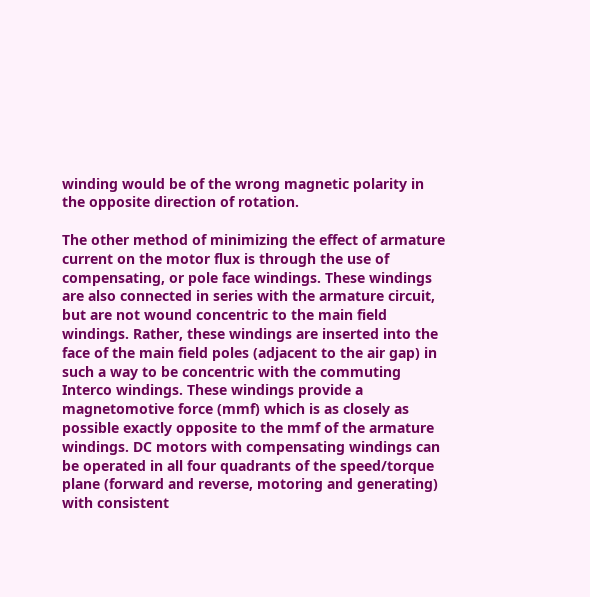winding would be of the wrong magnetic polarity in the opposite direction of rotation.

The other method of minimizing the effect of armature current on the motor flux is through the use of compensating, or pole face windings. These windings are also connected in series with the armature circuit, but are not wound concentric to the main field windings. Rather, these windings are inserted into the face of the main field poles (adjacent to the air gap) in such a way to be concentric with the commuting Interco windings. These windings provide a magnetomotive force (mmf) which is as closely as possible exactly opposite to the mmf of the armature windings. DC motors with compensating windings can be operated in all four quadrants of the speed/torque plane (forward and reverse, motoring and generating) with consistent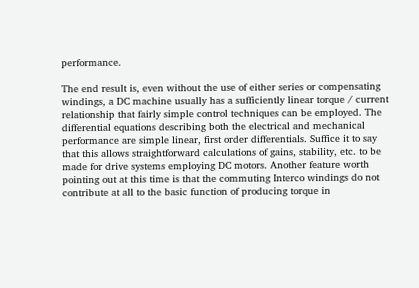performance.

The end result is, even without the use of either series or compensating windings, a DC machine usually has a sufficiently linear torque / current relationship that fairly simple control techniques can be employed. The differential equations describing both the electrical and mechanical performance are simple linear, first order differentials. Suffice it to say that this allows straightforward calculations of gains, stability, etc. to be made for drive systems employing DC motors. Another feature worth pointing out at this time is that the commuting Interco windings do not contribute at all to the basic function of producing torque in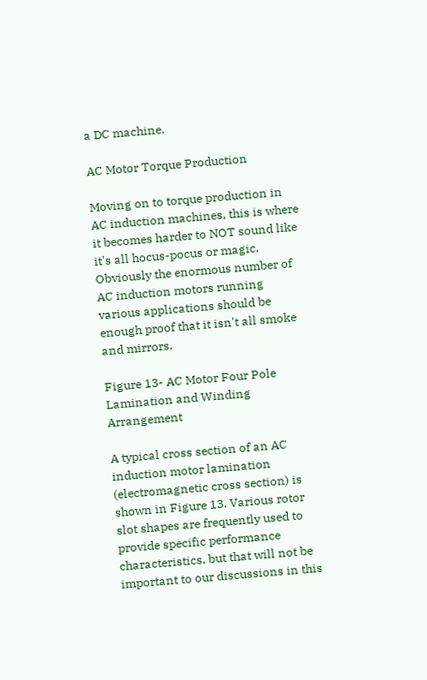a DC machine.

AC Motor Torque Production

Moving on to torque production in AC induction machines, this is where it becomes harder to NOT sound like it's all hocus-pocus or magic. Obviously the enormous number of AC induction motors running various applications should be enough proof that it isn't all smoke and mirrors.

Figure 13- AC Motor Four Pole Lamination and Winding Arrangement

A typical cross section of an AC induction motor lamination (electromagnetic cross section) is shown in Figure 13. Various rotor slot shapes are frequently used to provide specific performance characteristics, but that will not be important to our discussions in this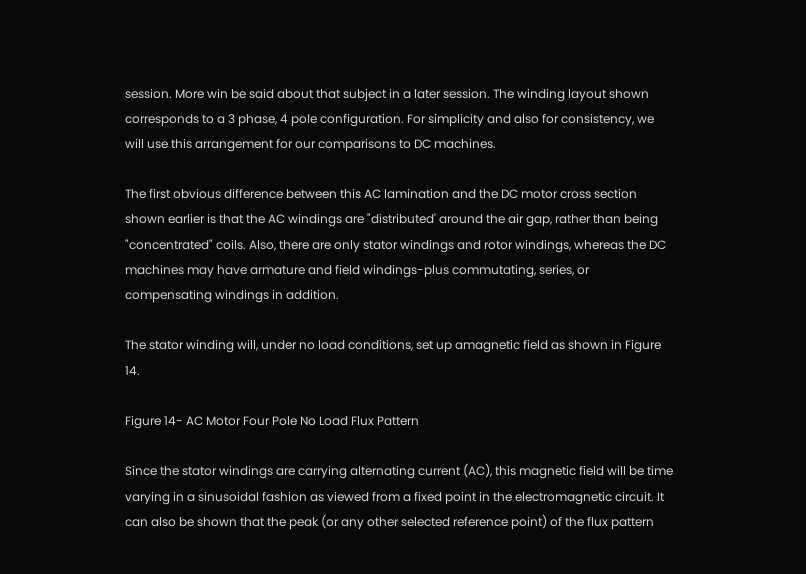session. More win be said about that subject in a later session. The winding layout shown corresponds to a 3 phase, 4 pole configuration. For simplicity and also for consistency, we will use this arrangement for our comparisons to DC machines.

The first obvious difference between this AC lamination and the DC motor cross section shown earlier is that the AC windings are "distributed' around the air gap, rather than being "concentrated" coils. Also, there are only stator windings and rotor windings, whereas the DC machines may have armature and field windings-plus commutating, series, or compensating windings in addition.

The stator winding will, under no load conditions, set up amagnetic field as shown in Figure 14.

Figure 14- AC Motor Four Pole No Load Flux Pattern

Since the stator windings are carrying alternating current (AC), this magnetic field will be time varying in a sinusoidal fashion as viewed from a fixed point in the electromagnetic circuit. It can also be shown that the peak (or any other selected reference point) of the flux pattern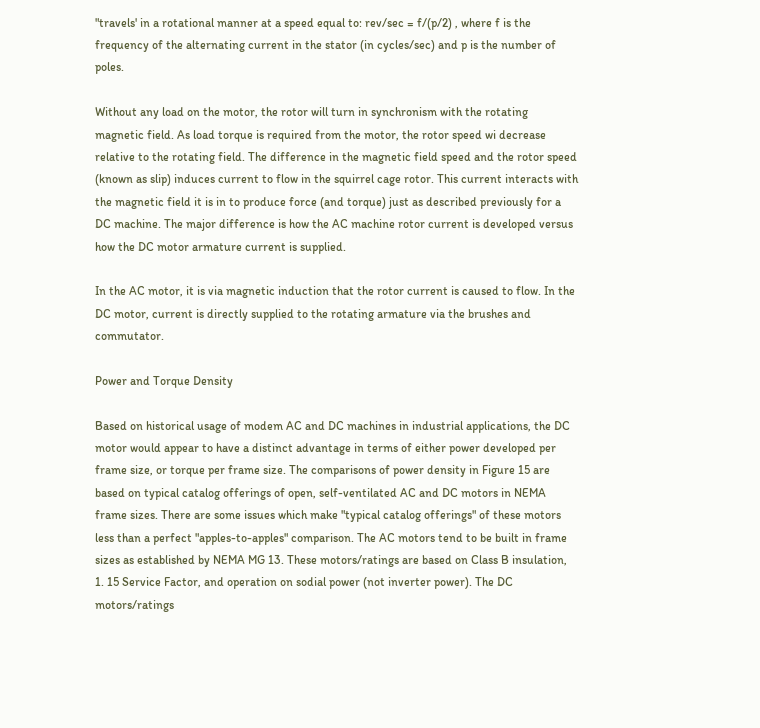"travels' in a rotational manner at a speed equal to: rev/sec = f/(p/2) , where f is the frequency of the alternating current in the stator (in cycles/sec) and p is the number of poles.

Without any load on the motor, the rotor will turn in synchronism with the rotating magnetic field. As load torque is required from the motor, the rotor speed wi decrease relative to the rotating field. The difference in the magnetic field speed and the rotor speed (known as slip) induces current to flow in the squirrel cage rotor. This current interacts with the magnetic field it is in to produce force (and torque) just as described previously for a DC machine. The major difference is how the AC machine rotor current is developed versus how the DC motor armature current is supplied.

In the AC motor, it is via magnetic induction that the rotor current is caused to flow. In the DC motor, current is directly supplied to the rotating armature via the brushes and commutator.

Power and Torque Density

Based on historical usage of modem AC and DC machines in industrial applications, the DC motor would appear to have a distinct advantage in terms of either power developed per frame size, or torque per frame size. The comparisons of power density in Figure 15 are based on typical catalog offerings of open, self-ventilated AC and DC motors in NEMA frame sizes. There are some issues which make "typical catalog offerings" of these motors less than a perfect "apples-to-apples" comparison. The AC motors tend to be built in frame sizes as established by NEMA MG 13. These motors/ratings are based on Class B insulation, 1. 15 Service Factor, and operation on sodial power (not inverter power). The DC motors/ratings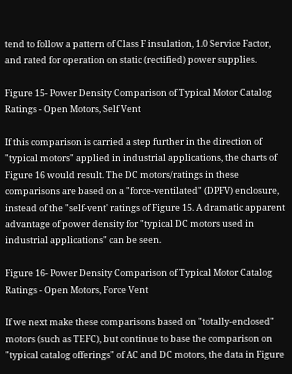tend to follow a pattern of Class F insulation, 1.0 Service Factor, and rated for operation on static (rectified) power supplies.

Figure 15- Power Density Comparison of Typical Motor Catalog Ratings - Open Motors, Self Vent

If this comparison is carried a step further in the direction of "typical motors" applied in industrial applications, the charts of Figure 16 would result. The DC motors/ratings in these comparisons are based on a "force-ventilated" (DPFV) enclosure, instead of the "self-vent' ratings of Figure 15. A dramatic apparent advantage of power density for "typical DC motors used in industrial applications" can be seen.

Figure 16- Power Density Comparison of Typical Motor Catalog Ratings - Open Motors, Force Vent

If we next make these comparisons based on "totally-enclosed" motors (such as TEFC), but continue to base the comparison on "typical catalog offerings" of AC and DC motors, the data in Figure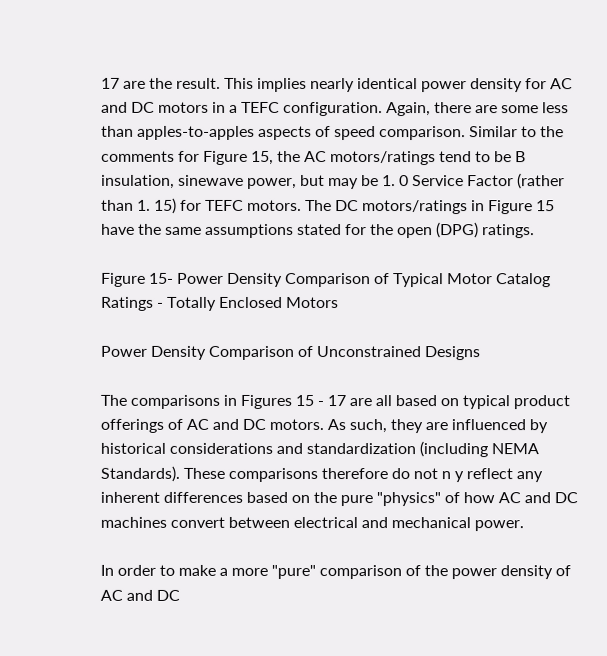17 are the result. This implies nearly identical power density for AC and DC motors in a TEFC configuration. Again, there are some less than apples-to-apples aspects of speed comparison. Similar to the comments for Figure 15, the AC motors/ratings tend to be B insulation, sinewave power, but may be 1. 0 Service Factor (rather than 1. 15) for TEFC motors. The DC motors/ratings in Figure 15 have the same assumptions stated for the open (DPG) ratings.

Figure 15- Power Density Comparison of Typical Motor Catalog Ratings - Totally Enclosed Motors

Power Density Comparison of Unconstrained Designs

The comparisons in Figures 15 - 17 are all based on typical product offerings of AC and DC motors. As such, they are influenced by historical considerations and standardization (including NEMA Standards). These comparisons therefore do not n y reflect any inherent differences based on the pure "physics" of how AC and DC machines convert between electrical and mechanical power.

In order to make a more "pure" comparison of the power density of AC and DC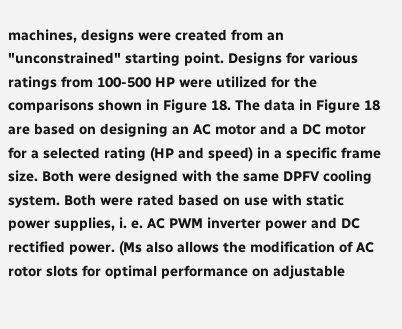machines, designs were created from an "unconstrained" starting point. Designs for various ratings from 100-500 HP were utilized for the comparisons shown in Figure 18. The data in Figure 18 are based on designing an AC motor and a DC motor for a selected rating (HP and speed) in a specific frame size. Both were designed with the same DPFV cooling system. Both were rated based on use with static power supplies, i. e. AC PWM inverter power and DC rectified power. (Ms also allows the modification of AC rotor slots for optimal performance on adjustable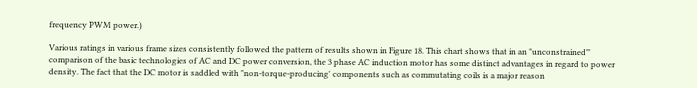frequency PWM power.)

Various ratings in various frame sizes consistently followed the pattern of results shown in Figure 18. This chart shows that in an "unconstrained"' comparison of the basic technologies of AC and DC power conversion, the 3 phase AC induction motor has some distinct advantages in regard to power density. The fact that the DC motor is saddled with "non-torque-producing' components such as commutating coils is a major reason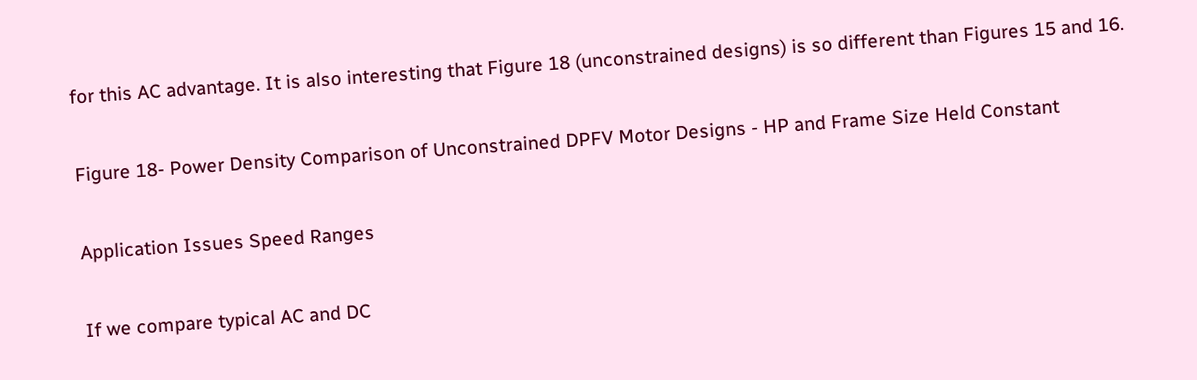for this AC advantage. It is also interesting that Figure 18 (unconstrained designs) is so different than Figures 15 and 16.

Figure 18- Power Density Comparison of Unconstrained DPFV Motor Designs - HP and Frame Size Held Constant

Application Issues Speed Ranges

If we compare typical AC and DC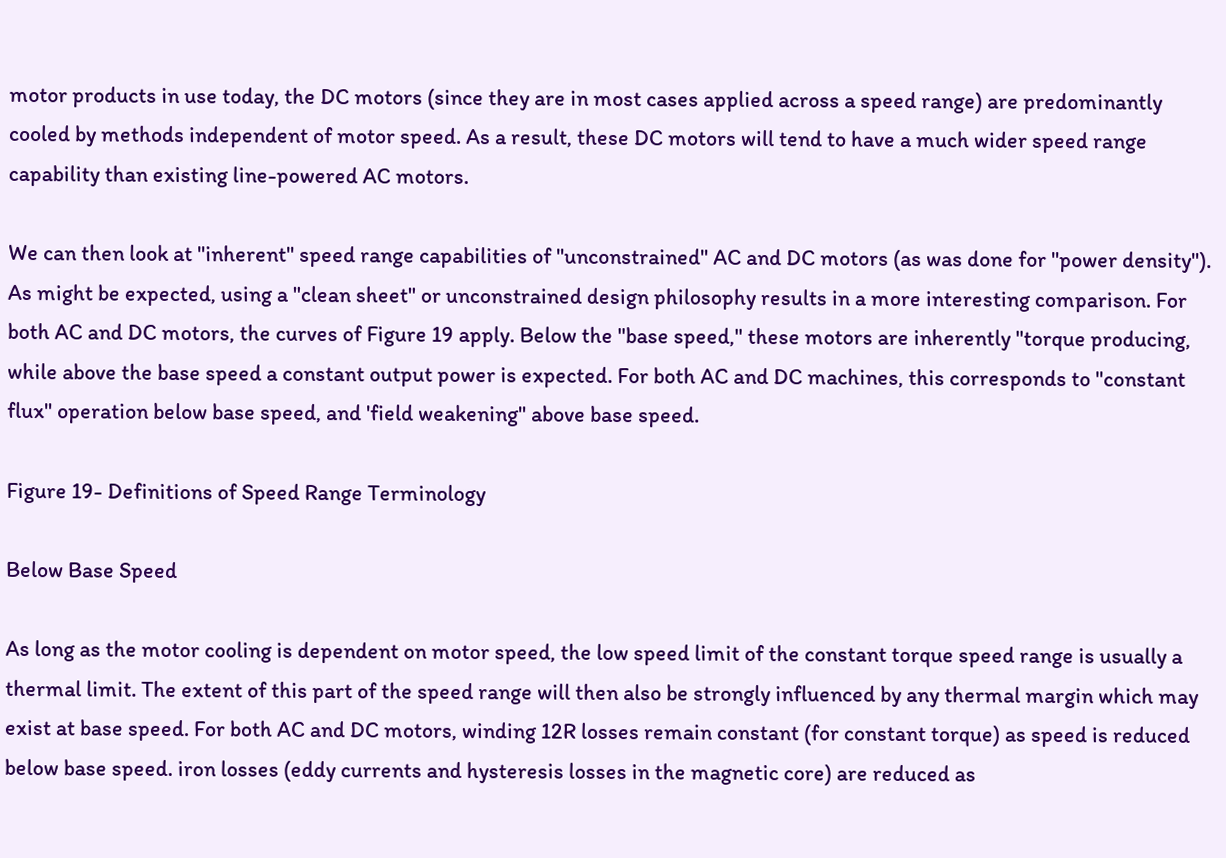motor products in use today, the DC motors (since they are in most cases applied across a speed range) are predominantly cooled by methods independent of motor speed. As a result, these DC motors will tend to have a much wider speed range capability than existing line-powered AC motors.

We can then look at "inherent" speed range capabilities of "unconstrained" AC and DC motors (as was done for "power density"). As might be expected, using a "clean sheet" or unconstrained design philosophy results in a more interesting comparison. For both AC and DC motors, the curves of Figure 19 apply. Below the "base speed," these motors are inherently "torque producing, while above the base speed a constant output power is expected. For both AC and DC machines, this corresponds to "constant flux" operation below base speed, and 'field weakening" above base speed.

Figure 19- Definitions of Speed Range Terminology

Below Base Speed

As long as the motor cooling is dependent on motor speed, the low speed limit of the constant torque speed range is usually a thermal limit. The extent of this part of the speed range will then also be strongly influenced by any thermal margin which may exist at base speed. For both AC and DC motors, winding 12R losses remain constant (for constant torque) as speed is reduced below base speed. iron losses (eddy currents and hysteresis losses in the magnetic core) are reduced as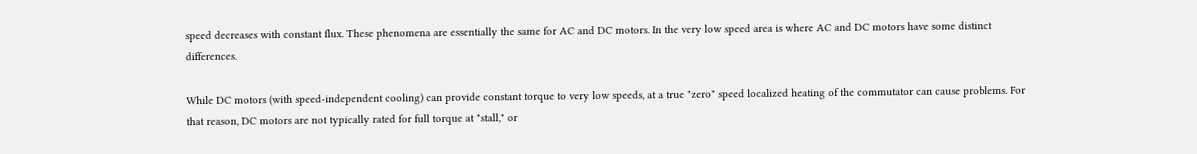speed decreases with constant flux. These phenomena are essentially the same for AC and DC motors. In the very low speed area is where AC and DC motors have some distinct differences.

While DC motors (with speed-independent cooling) can provide constant torque to very low speeds, at a true "zero" speed localized heating of the commutator can cause problems. For that reason, DC motors are not typically rated for full torque at "stall," or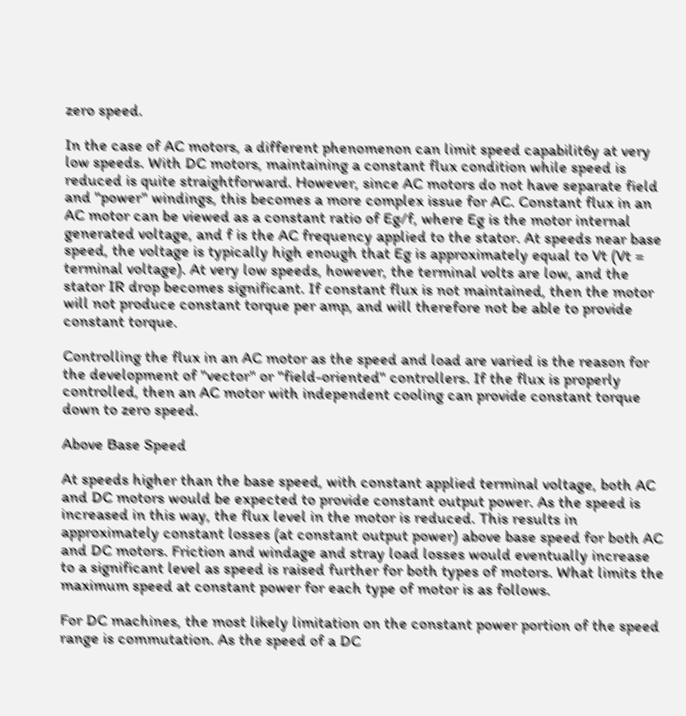zero speed.

In the case of AC motors, a different phenomenon can limit speed capabilit6y at very low speeds. With DC motors, maintaining a constant flux condition while speed is reduced is quite straightforward. However, since AC motors do not have separate field and "power" windings, this becomes a more complex issue for AC. Constant flux in an AC motor can be viewed as a constant ratio of Eg/f, where Eg is the motor internal generated voltage, and f is the AC frequency applied to the stator. At speeds near base speed, the voltage is typically high enough that Eg is approximately equal to Vt (Vt = terminal voltage). At very low speeds, however, the terminal volts are low, and the stator IR drop becomes significant. If constant flux is not maintained, then the motor will not produce constant torque per amp, and will therefore not be able to provide constant torque.

Controlling the flux in an AC motor as the speed and load are varied is the reason for the development of "vector" or "field-oriented" controllers. If the flux is properly controlled, then an AC motor with independent cooling can provide constant torque down to zero speed.

Above Base Speed

At speeds higher than the base speed, with constant applied terminal voltage, both AC and DC motors would be expected to provide constant output power. As the speed is increased in this way, the flux level in the motor is reduced. This results in approximately constant losses (at constant output power) above base speed for both AC and DC motors. Friction and windage and stray load losses would eventually increase to a significant level as speed is raised further for both types of motors. What limits the maximum speed at constant power for each type of motor is as follows.

For DC machines, the most likely limitation on the constant power portion of the speed range is commutation. As the speed of a DC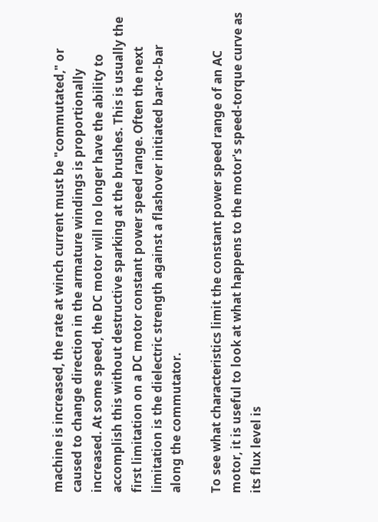machine is increased, the rate at winch current must be "commutated," or caused to change direction in the armature windings is proportionally increased. At some speed, the DC motor will no longer have the ability to accomplish this without destructive sparking at the brushes. This is usually the first limitation on a DC motor constant power speed range. Often the next limitation is the dielectric strength against a flashover initiated bar-to-bar along the commutator.

To see what characteristics limit the constant power speed range of an AC motor, it is useful to look at what happens to the motor's speed-torque curve as its flux level is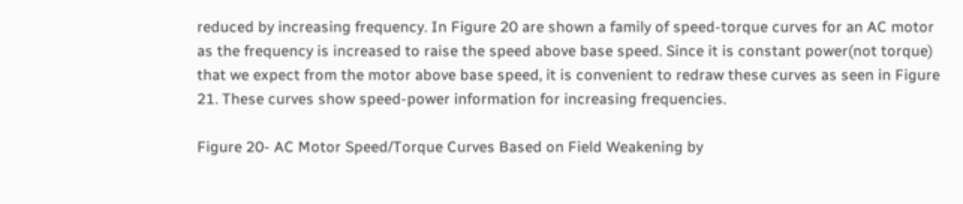reduced by increasing frequency. In Figure 20 are shown a family of speed-torque curves for an AC motor as the frequency is increased to raise the speed above base speed. Since it is constant power(not torque) that we expect from the motor above base speed, it is convenient to redraw these curves as seen in Figure 21. These curves show speed-power information for increasing frequencies.

Figure 20- AC Motor Speed/Torque Curves Based on Field Weakening by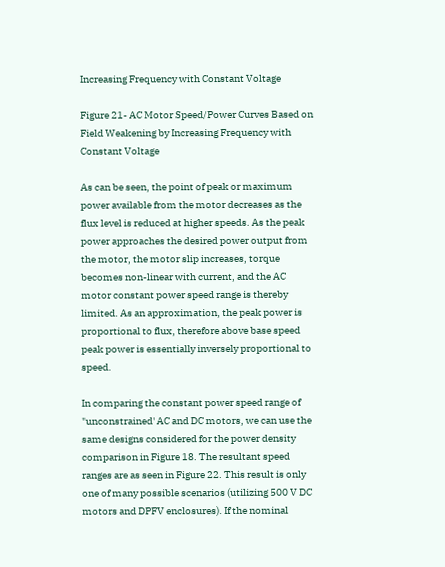Increasing Frequency with Constant Voltage

Figure 21- AC Motor Speed/Power Curves Based on Field Weakening by Increasing Frequency with Constant Voltage

As can be seen, the point of peak or maximum power available from the motor decreases as the flux level is reduced at higher speeds. As the peak power approaches the desired power output from the motor, the motor slip increases, torque becomes non-linear with current, and the AC motor constant power speed range is thereby limited. As an approximation, the peak power is proportional to flux, therefore above base speed peak power is essentially inversely proportional to speed.

In comparing the constant power speed range of "unconstrained' AC and DC motors, we can use the same designs considered for the power density comparison in Figure 18. The resultant speed ranges are as seen in Figure 22. This result is only one of many possible scenarios (utilizing 500 V DC motors and DPFV enclosures). If the nominal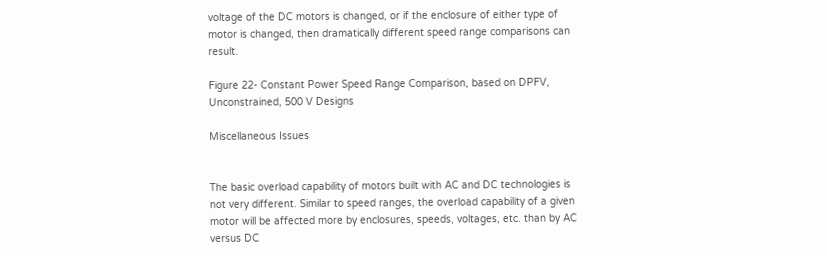voltage of the DC motors is changed, or if the enclosure of either type of motor is changed, then dramatically different speed range comparisons can result.

Figure 22- Constant Power Speed Range Comparison, based on DPFV, Unconstrained, 500 V Designs

Miscellaneous Issues


The basic overload capability of motors built with AC and DC technologies is not very different. Similar to speed ranges, the overload capability of a given motor will be affected more by enclosures, speeds, voltages, etc. than by AC versus DC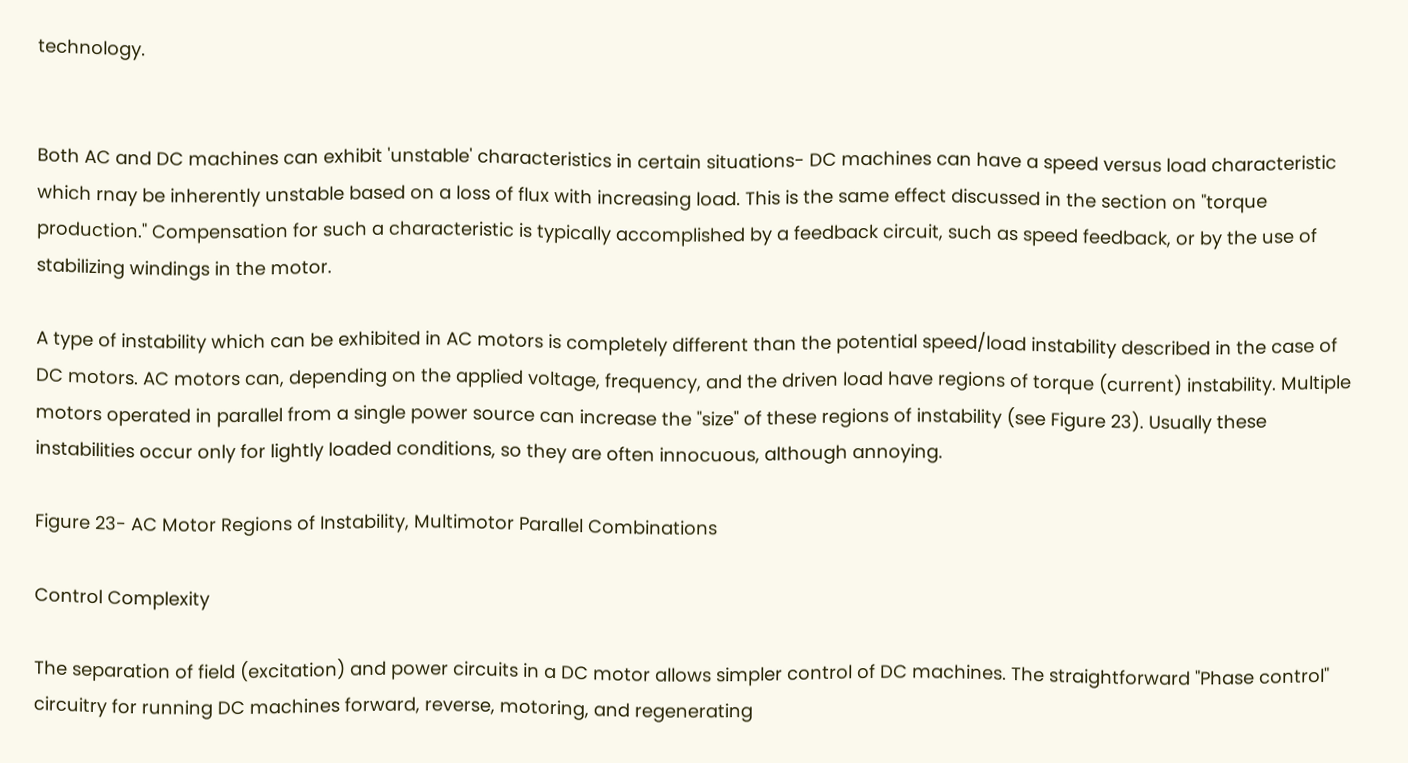technology.


Both AC and DC machines can exhibit 'unstable' characteristics in certain situations- DC machines can have a speed versus load characteristic which rnay be inherently unstable based on a loss of flux with increasing load. This is the same effect discussed in the section on "torque production." Compensation for such a characteristic is typically accomplished by a feedback circuit, such as speed feedback, or by the use of stabilizing windings in the motor.

A type of instability which can be exhibited in AC motors is completely different than the potential speed/load instability described in the case of DC motors. AC motors can, depending on the applied voltage, frequency, and the driven load have regions of torque (current) instability. Multiple motors operated in parallel from a single power source can increase the "size" of these regions of instability (see Figure 23). Usually these instabilities occur only for lightly loaded conditions, so they are often innocuous, although annoying.

Figure 23- AC Motor Regions of Instability, Multimotor Parallel Combinations

Control Complexity

The separation of field (excitation) and power circuits in a DC motor allows simpler control of DC machines. The straightforward "Phase control" circuitry for running DC machines forward, reverse, motoring, and regenerating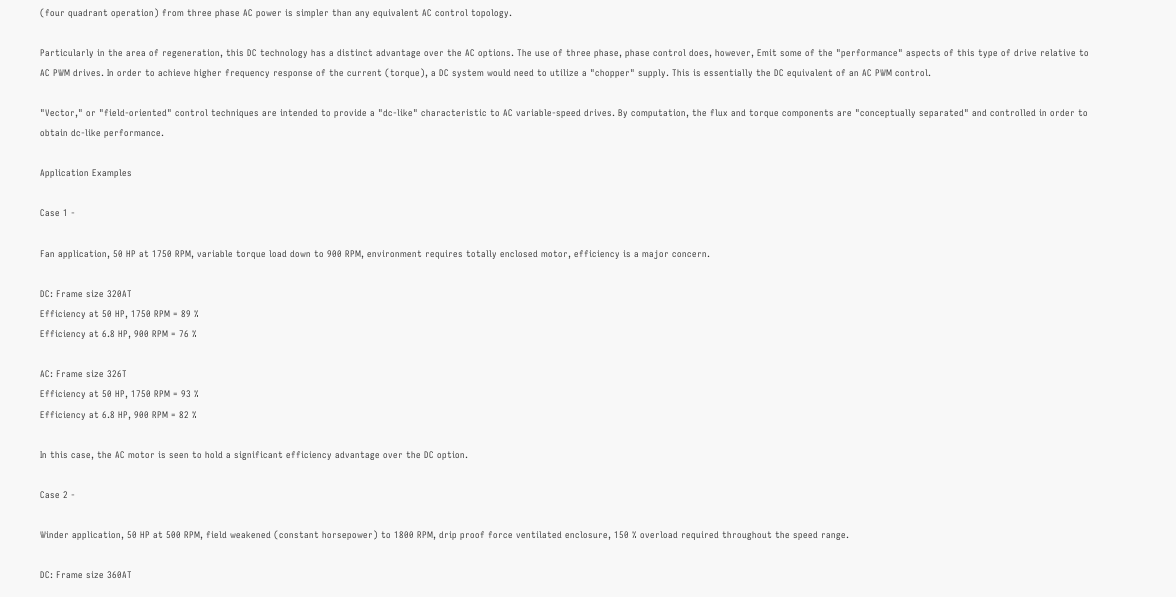(four quadrant operation) from three phase AC power is simpler than any equivalent AC control topology.

Particularly in the area of regeneration, this DC technology has a distinct advantage over the AC options. The use of three phase, phase control does, however, Emit some of the "performance" aspects of this type of drive relative to AC PWM drives. In order to achieve higher frequency response of the current (torque), a DC system would need to utilize a "chopper" supply. This is essentially the DC equivalent of an AC PWM control.

"Vector," or "field-oriented" control techniques are intended to provide a "dc-like" characteristic to AC variable-speed drives. By computation, the flux and torque components are "conceptually separated" and controlled in order to obtain dc-like performance.

Application Examples

Case 1 -

Fan application, 50 HP at 1750 RPM, variable torque load down to 900 RPM, environment requires totally enclosed motor, efficiency is a major concern.

DC: Frame size 320AT
Efficiency at 50 HP, 1750 RPM = 89 %
Efficiency at 6.8 HP, 900 RPM = 76 %

AC: Frame size 326T
Efficiency at 50 HP, 1750 RPM = 93 %
Efficiency at 6.8 HP, 900 RPM = 82 %

In this case, the AC motor is seen to hold a significant efficiency advantage over the DC option.

Case 2 -

Winder application, 50 HP at 500 RPM, field weakened (constant horsepower) to 1800 RPM, drip proof force ventilated enclosure, 150 % overload required throughout the speed range.

DC: Frame size 360AT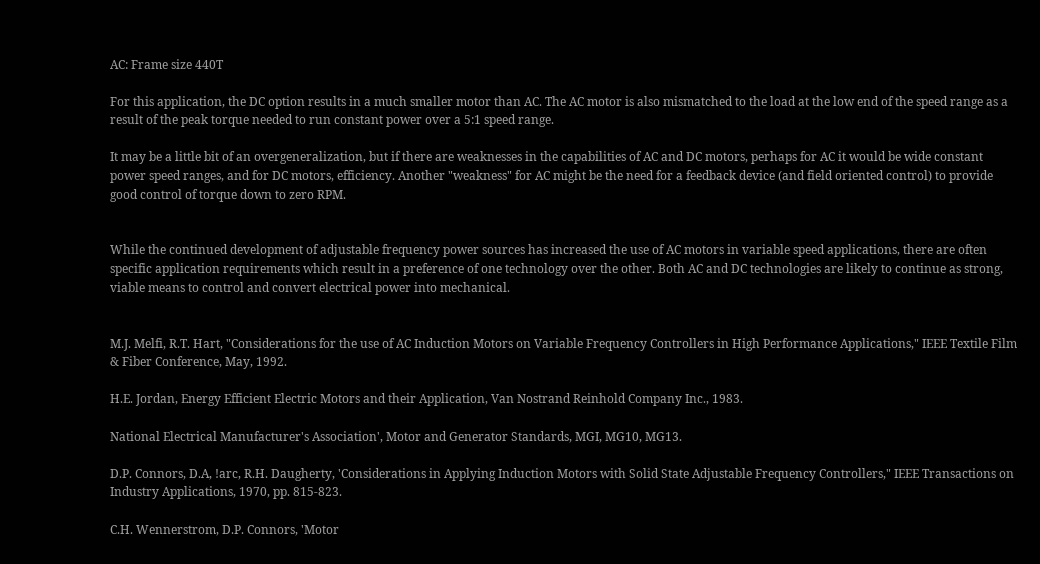AC: Frame size 440T

For this application, the DC option results in a much smaller motor than AC. The AC motor is also mismatched to the load at the low end of the speed range as a result of the peak torque needed to run constant power over a 5:1 speed range.

It may be a little bit of an overgeneralization, but if there are weaknesses in the capabilities of AC and DC motors, perhaps for AC it would be wide constant power speed ranges, and for DC motors, efficiency. Another "weakness" for AC might be the need for a feedback device (and field oriented control) to provide good control of torque down to zero RPM.


While the continued development of adjustable frequency power sources has increased the use of AC motors in variable speed applications, there are often specific application requirements which result in a preference of one technology over the other. Both AC and DC technologies are likely to continue as strong, viable means to control and convert electrical power into mechanical.


M.J. Melfi, R.T. Hart, "Considerations for the use of AC Induction Motors on Variable Frequency Controllers in High Performance Applications," IEEE Textile Film & Fiber Conference, May, 1992.

H.E. Jordan, Energy Efficient Electric Motors and their Application, Van Nostrand Reinhold Company Inc., 1983.

National Electrical Manufacturer's Association', Motor and Generator Standards, MGI, MG10, MG13.

D.P. Connors, D.A, !arc, R.H. Daugherty, 'Considerations in Applying Induction Motors with Solid State Adjustable Frequency Controllers," IEEE Transactions on Industry Applications, 1970, pp. 815-823.

C.H. Wennerstrom, D.P. Connors, 'Motor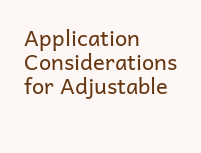Application Considerations for Adjustable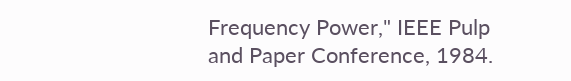Frequency Power," IEEE Pulp and Paper Conference, 1984.